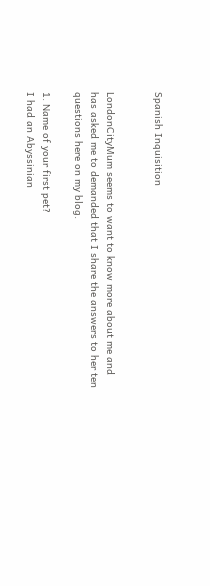Spanish Inquisition


LondonCityMum seems to want to know more about me and has asked me to demanded that I share the answers to her ten questions here on my blog.

1. Name of your first pet?
I had an Abyssinian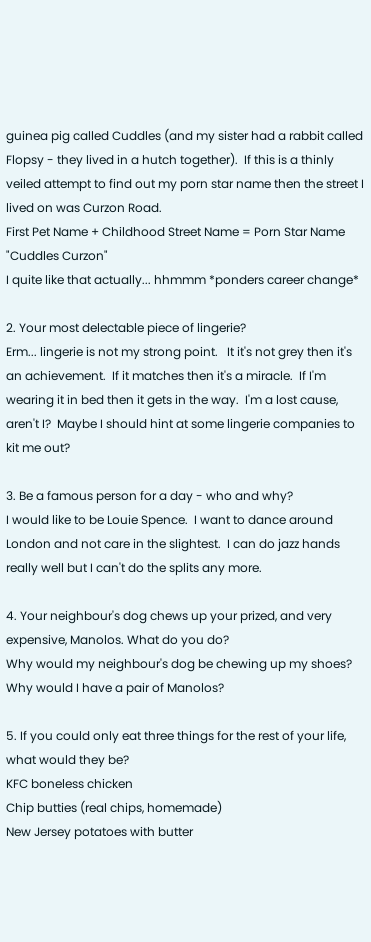guinea pig called Cuddles (and my sister had a rabbit called Flopsy - they lived in a hutch together).  If this is a thinly veiled attempt to find out my porn star name then the street I lived on was Curzon Road.
First Pet Name + Childhood Street Name = Porn Star Name
"Cuddles Curzon"
I quite like that actually... hhmmm *ponders career change*

2. Your most delectable piece of lingerie?
Erm... lingerie is not my strong point.   It it's not grey then it's an achievement.  If it matches then it's a miracle.  If I'm wearing it in bed then it gets in the way.  I'm a lost cause, aren't I?  Maybe I should hint at some lingerie companies to kit me out?

3. Be a famous person for a day - who and why?
I would like to be Louie Spence.  I want to dance around London and not care in the slightest.  I can do jazz hands really well but I can't do the splits any more.

4. Your neighbour's dog chews up your prized, and very expensive, Manolos. What do you do?
Why would my neighbour's dog be chewing up my shoes?
Why would I have a pair of Manolos?

5. If you could only eat three things for the rest of your life, what would they be?
KFC boneless chicken
Chip butties (real chips, homemade)
New Jersey potatoes with butter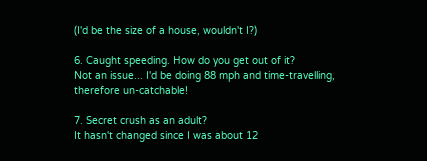(I'd be the size of a house, wouldn't I?)

6. Caught speeding. How do you get out of it?
Not an issue... I'd be doing 88 mph and time-travelling, therefore un-catchable!

7. Secret crush as an adult?
It hasn't changed since I was about 12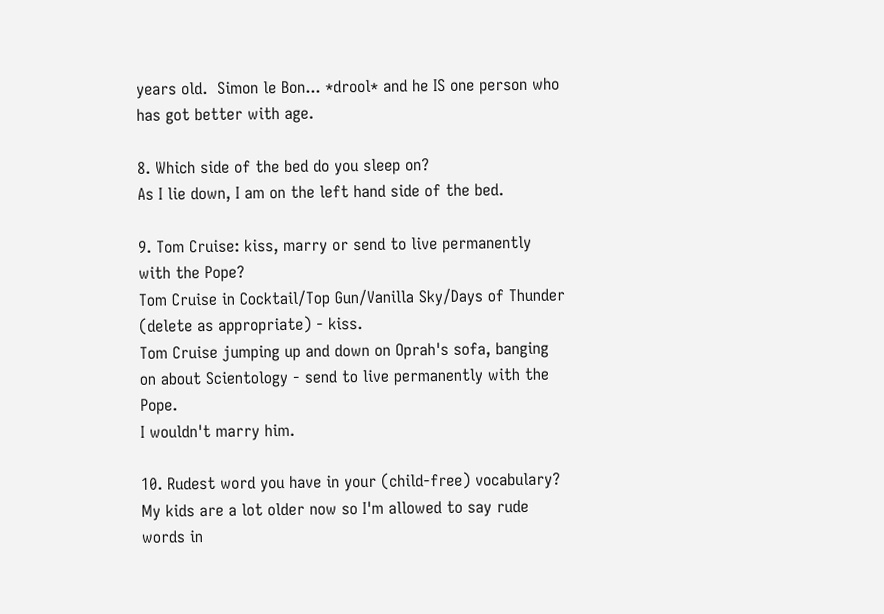years old.  Simon le Bon... *drool* and he IS one person who has got better with age.

8. Which side of the bed do you sleep on?
As I lie down, I am on the left hand side of the bed.

9. Tom Cruise: kiss, marry or send to live permanently with the Pope?
Tom Cruise in Cocktail/Top Gun/Vanilla Sky/Days of Thunder (delete as appropriate) - kiss.
Tom Cruise jumping up and down on Oprah's sofa, banging on about Scientology - send to live permanently with the Pope.
I wouldn't marry him.

10. Rudest word you have in your (child-free) vocabulary?
My kids are a lot older now so I'm allowed to say rude words in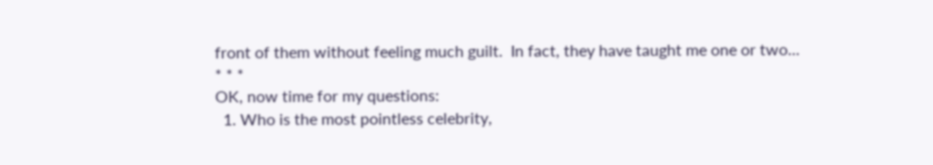front of them without feeling much guilt.  In fact, they have taught me one or two...
* * *
OK, now time for my questions:
  1. Who is the most pointless celebrity,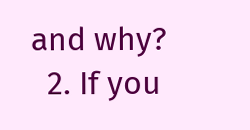and why?
  2. If you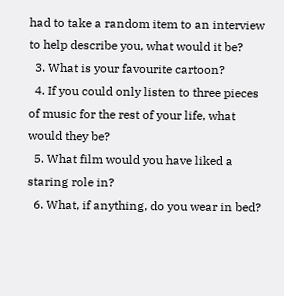had to take a random item to an interview to help describe you, what would it be?
  3. What is your favourite cartoon?
  4. If you could only listen to three pieces of music for the rest of your life, what would they be?
  5. What film would you have liked a staring role in?
  6. What, if anything, do you wear in bed?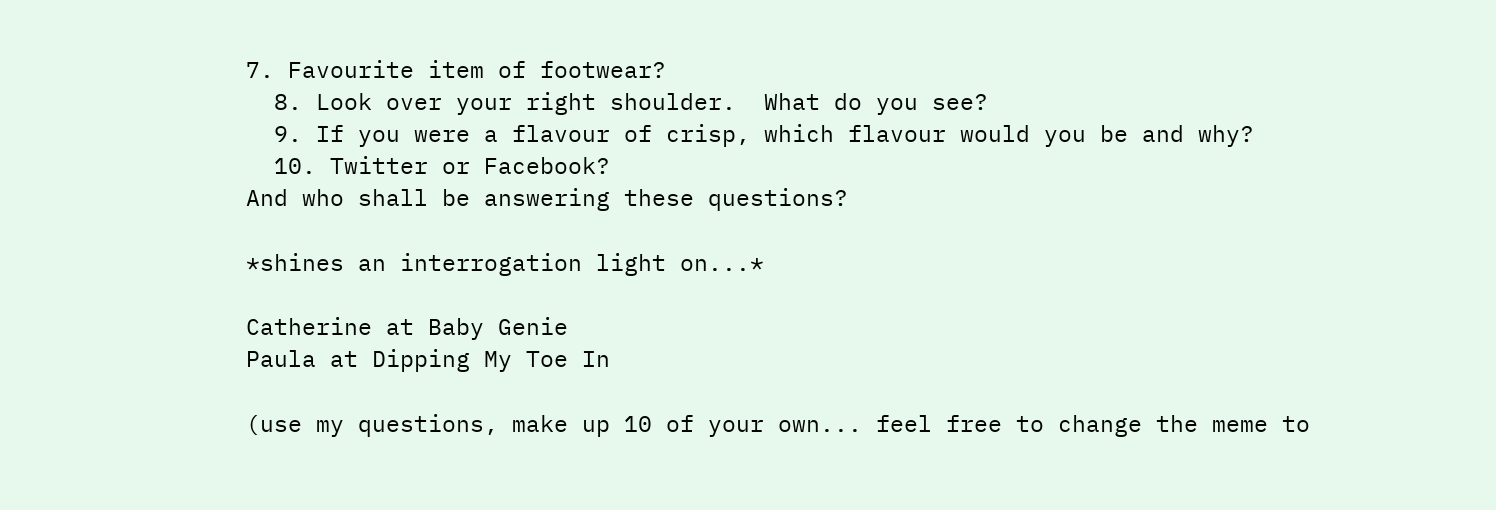7. Favourite item of footwear?
  8. Look over your right shoulder.  What do you see?
  9. If you were a flavour of crisp, which flavour would you be and why?
  10. Twitter or Facebook?
And who shall be answering these questions?

*shines an interrogation light on...*

Catherine at Baby Genie
Paula at Dipping My Toe In

(use my questions, make up 10 of your own... feel free to change the meme to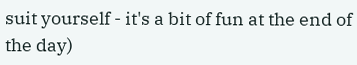suit yourself - it's a bit of fun at the end of the day)